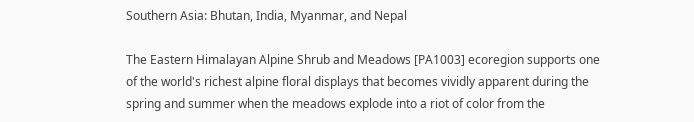Southern Asia: Bhutan, India, Myanmar, and Nepal

The Eastern Himalayan Alpine Shrub and Meadows [PA1003] ecoregion supports one of the world's richest alpine floral displays that becomes vividly apparent during the spring and summer when the meadows explode into a riot of color from the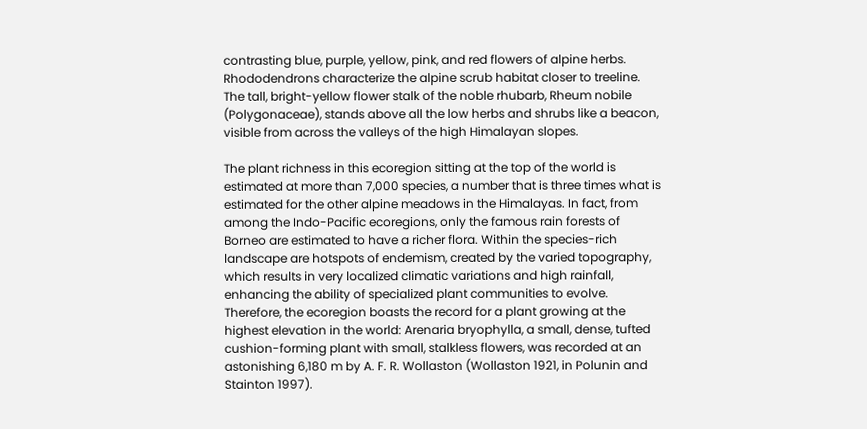contrasting blue, purple, yellow, pink, and red flowers of alpine herbs. Rhododendrons characterize the alpine scrub habitat closer to treeline. The tall, bright-yellow flower stalk of the noble rhubarb, Rheum nobile (Polygonaceae), stands above all the low herbs and shrubs like a beacon, visible from across the valleys of the high Himalayan slopes.

The plant richness in this ecoregion sitting at the top of the world is estimated at more than 7,000 species, a number that is three times what is estimated for the other alpine meadows in the Himalayas. In fact, from among the Indo-Pacific ecoregions, only the famous rain forests of Borneo are estimated to have a richer flora. Within the species-rich landscape are hotspots of endemism, created by the varied topography, which results in very localized climatic variations and high rainfall, enhancing the ability of specialized plant communities to evolve. Therefore, the ecoregion boasts the record for a plant growing at the highest elevation in the world: Arenaria bryophylla, a small, dense, tufted cushion-forming plant with small, stalkless flowers, was recorded at an astonishing 6,180 m by A. F. R. Wollaston (Wollaston 1921, in Polunin and Stainton 1997).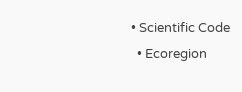• Scientific Code
  • Ecoregion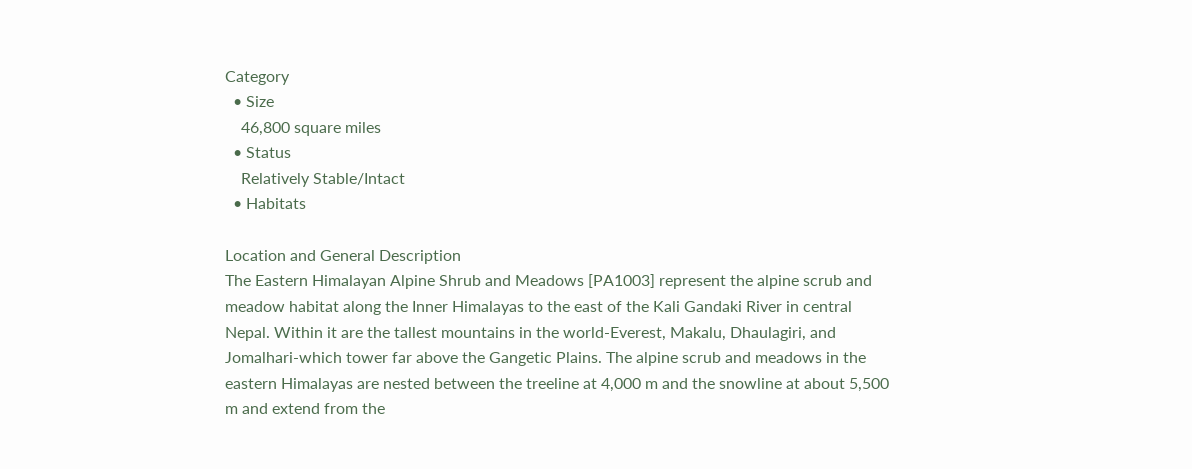Category
  • Size
    46,800 square miles
  • Status
    Relatively Stable/Intact
  • Habitats

Location and General Description
The Eastern Himalayan Alpine Shrub and Meadows [PA1003] represent the alpine scrub and meadow habitat along the Inner Himalayas to the east of the Kali Gandaki River in central Nepal. Within it are the tallest mountains in the world-Everest, Makalu, Dhaulagiri, and Jomalhari-which tower far above the Gangetic Plains. The alpine scrub and meadows in the eastern Himalayas are nested between the treeline at 4,000 m and the snowline at about 5,500 m and extend from the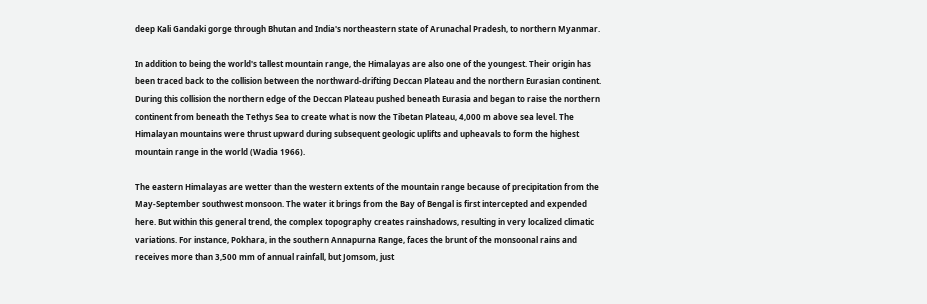deep Kali Gandaki gorge through Bhutan and India's northeastern state of Arunachal Pradesh, to northern Myanmar.

In addition to being the world's tallest mountain range, the Himalayas are also one of the youngest. Their origin has been traced back to the collision between the northward-drifting Deccan Plateau and the northern Eurasian continent. During this collision the northern edge of the Deccan Plateau pushed beneath Eurasia and began to raise the northern continent from beneath the Tethys Sea to create what is now the Tibetan Plateau, 4,000 m above sea level. The Himalayan mountains were thrust upward during subsequent geologic uplifts and upheavals to form the highest mountain range in the world (Wadia 1966).

The eastern Himalayas are wetter than the western extents of the mountain range because of precipitation from the May-September southwest monsoon. The water it brings from the Bay of Bengal is first intercepted and expended here. But within this general trend, the complex topography creates rainshadows, resulting in very localized climatic variations. For instance, Pokhara, in the southern Annapurna Range, faces the brunt of the monsoonal rains and receives more than 3,500 mm of annual rainfall, but Jomsom, just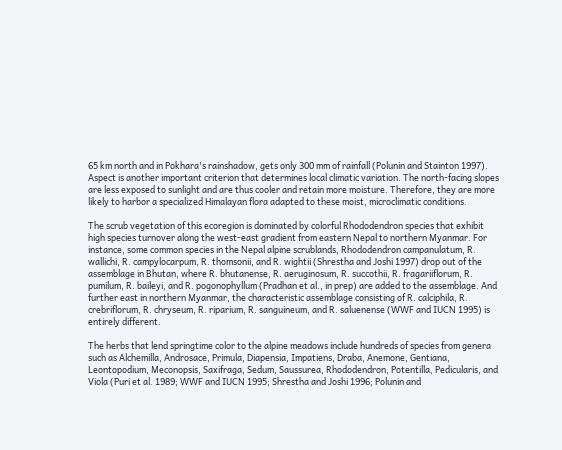65 km north and in Pokhara's rainshadow, gets only 300 mm of rainfall (Polunin and Stainton 1997). Aspect is another important criterion that determines local climatic variation. The north-facing slopes are less exposed to sunlight and are thus cooler and retain more moisture. Therefore, they are more likely to harbor a specialized Himalayan flora adapted to these moist, microclimatic conditions.

The scrub vegetation of this ecoregion is dominated by colorful Rhododendron species that exhibit high species turnover along the west-east gradient from eastern Nepal to northern Myanmar. For instance, some common species in the Nepal alpine scrublands, Rhododendron campanulatum, R. wallichi, R. campylocarpum, R. thomsonii, and R. wightii (Shrestha and Joshi 1997) drop out of the assemblage in Bhutan, where R. bhutanense, R. aeruginosum, R. succothii, R. fragariiflorum, R. pumilum, R. baileyi, and R. pogonophyllum (Pradhan et al., in prep) are added to the assemblage. And further east in northern Myanmar, the characteristic assemblage consisting of R. calciphila, R. crebriflorum, R. chryseum, R. riparium, R. sanguineum, and R. saluenense (WWF and IUCN 1995) is entirely different.

The herbs that lend springtime color to the alpine meadows include hundreds of species from genera such as Alchemilla, Androsace, Primula, Diapensia, Impatiens, Draba, Anemone, Gentiana, Leontopodium, Meconopsis, Saxifraga, Sedum, Saussurea, Rhododendron, Potentilla, Pedicularis, and Viola (Puri et al. 1989; WWF and IUCN 1995; Shrestha and Joshi 1996; Polunin and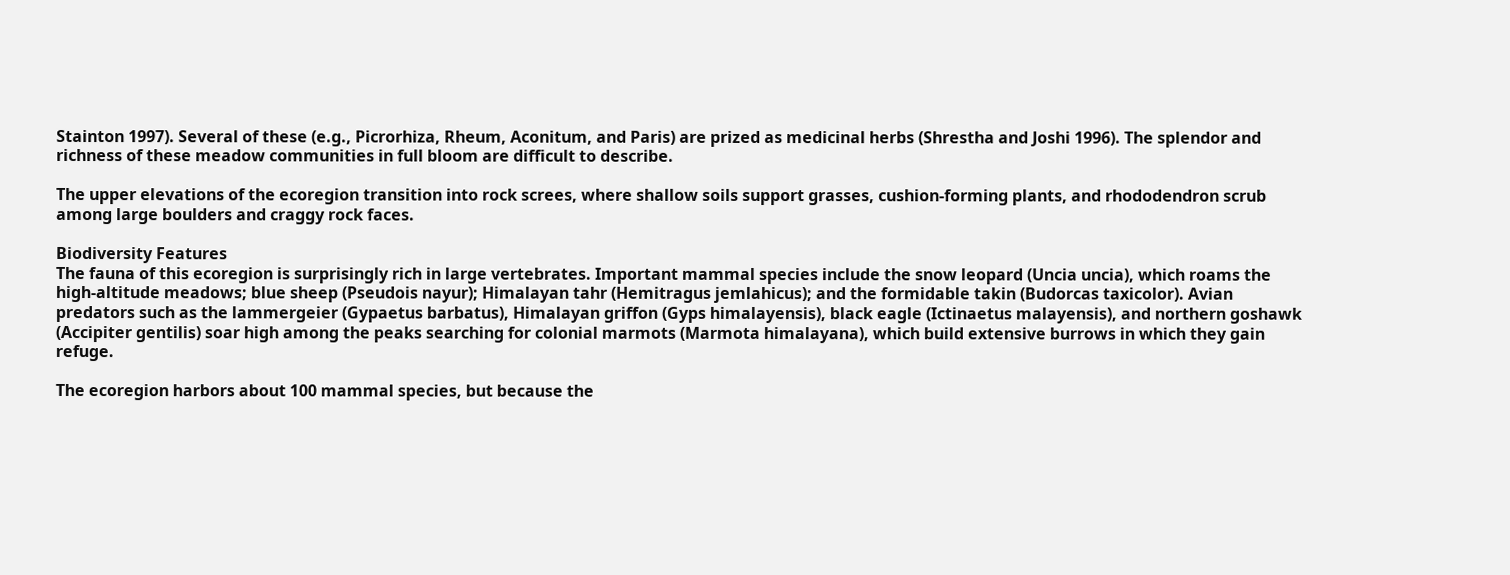Stainton 1997). Several of these (e.g., Picrorhiza, Rheum, Aconitum, and Paris) are prized as medicinal herbs (Shrestha and Joshi 1996). The splendor and richness of these meadow communities in full bloom are difficult to describe.

The upper elevations of the ecoregion transition into rock screes, where shallow soils support grasses, cushion-forming plants, and rhododendron scrub among large boulders and craggy rock faces.

Biodiversity Features
The fauna of this ecoregion is surprisingly rich in large vertebrates. Important mammal species include the snow leopard (Uncia uncia), which roams the high-altitude meadows; blue sheep (Pseudois nayur); Himalayan tahr (Hemitragus jemlahicus); and the formidable takin (Budorcas taxicolor). Avian predators such as the lammergeier (Gypaetus barbatus), Himalayan griffon (Gyps himalayensis), black eagle (Ictinaetus malayensis), and northern goshawk (Accipiter gentilis) soar high among the peaks searching for colonial marmots (Marmota himalayana), which build extensive burrows in which they gain refuge.

The ecoregion harbors about 100 mammal species, but because the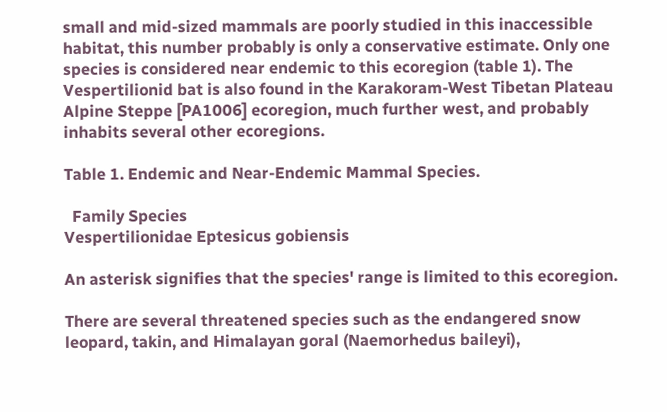small and mid-sized mammals are poorly studied in this inaccessible habitat, this number probably is only a conservative estimate. Only one species is considered near endemic to this ecoregion (table 1). The Vespertilionid bat is also found in the Karakoram-West Tibetan Plateau Alpine Steppe [PA1006] ecoregion, much further west, and probably inhabits several other ecoregions.

Table 1. Endemic and Near-Endemic Mammal Species.

  Family Species
Vespertilionidae Eptesicus gobiensis

An asterisk signifies that the species' range is limited to this ecoregion.

There are several threatened species such as the endangered snow leopard, takin, and Himalayan goral (Naemorhedus baileyi),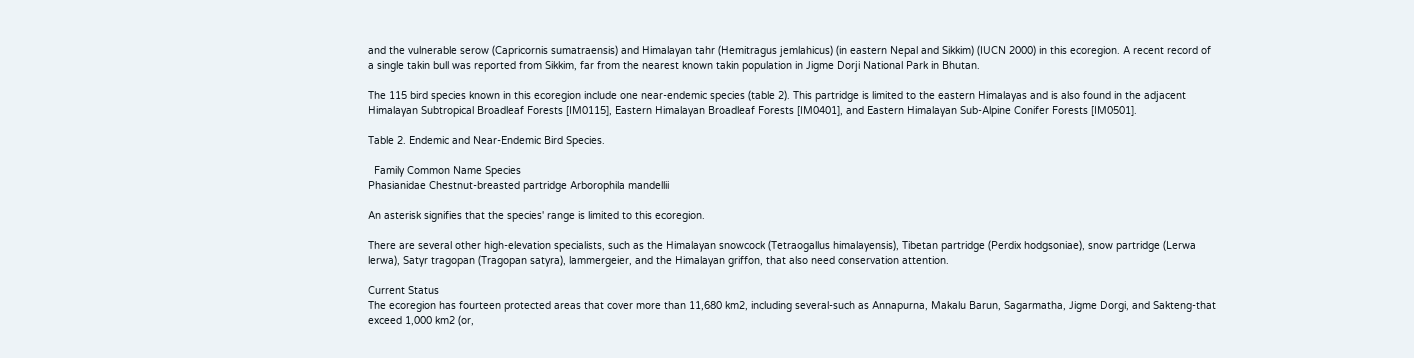and the vulnerable serow (Capricornis sumatraensis) and Himalayan tahr (Hemitragus jemlahicus) (in eastern Nepal and Sikkim) (IUCN 2000) in this ecoregion. A recent record of a single takin bull was reported from Sikkim, far from the nearest known takin population in Jigme Dorji National Park in Bhutan.

The 115 bird species known in this ecoregion include one near-endemic species (table 2). This partridge is limited to the eastern Himalayas and is also found in the adjacent Himalayan Subtropical Broadleaf Forests [IM0115], Eastern Himalayan Broadleaf Forests [IM0401], and Eastern Himalayan Sub-Alpine Conifer Forests [IM0501].

Table 2. Endemic and Near-Endemic Bird Species.

  Family Common Name Species
Phasianidae Chestnut-breasted partridge Arborophila mandellii

An asterisk signifies that the species' range is limited to this ecoregion.

There are several other high-elevation specialists, such as the Himalayan snowcock (Tetraogallus himalayensis), Tibetan partridge (Perdix hodgsoniae), snow partridge (Lerwa lerwa), Satyr tragopan (Tragopan satyra), lammergeier, and the Himalayan griffon, that also need conservation attention.

Current Status
The ecoregion has fourteen protected areas that cover more than 11,680 km2, including several-such as Annapurna, Makalu Barun, Sagarmatha, Jigme Dorgi, and Sakteng-that exceed 1,000 km2 (or,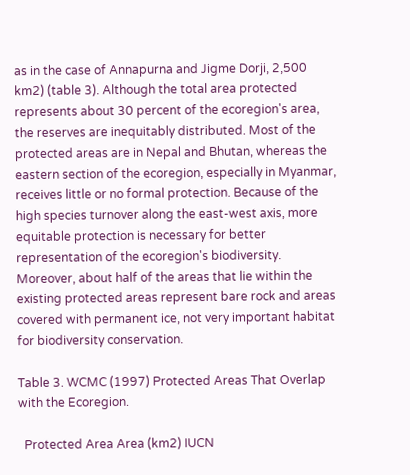as in the case of Annapurna and Jigme Dorji, 2,500 km2) (table 3). Although the total area protected represents about 30 percent of the ecoregion's area, the reserves are inequitably distributed. Most of the protected areas are in Nepal and Bhutan, whereas the eastern section of the ecoregion, especially in Myanmar, receives little or no formal protection. Because of the high species turnover along the east-west axis, more equitable protection is necessary for better representation of the ecoregion's biodiversity. Moreover, about half of the areas that lie within the existing protected areas represent bare rock and areas covered with permanent ice, not very important habitat for biodiversity conservation.

Table 3. WCMC (1997) Protected Areas That Overlap with the Ecoregion.

  Protected Area Area (km2) IUCN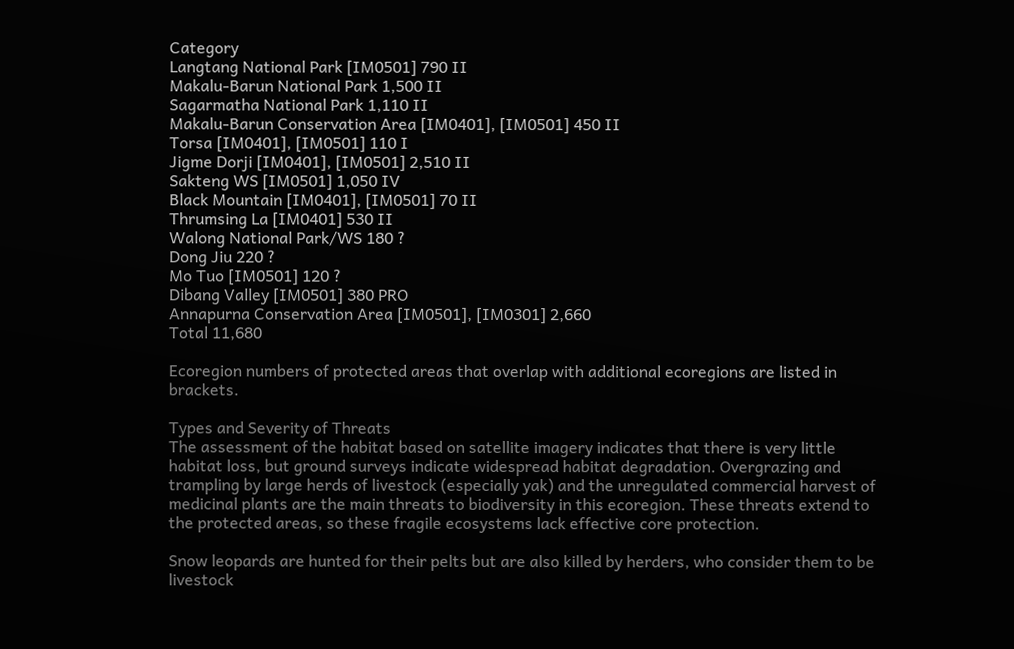Category
Langtang National Park [IM0501] 790 II
Makalu-Barun National Park 1,500 II
Sagarmatha National Park 1,110 II
Makalu-Barun Conservation Area [IM0401], [IM0501] 450 II
Torsa [IM0401], [IM0501] 110 I
Jigme Dorji [IM0401], [IM0501] 2,510 II
Sakteng WS [IM0501] 1,050 IV
Black Mountain [IM0401], [IM0501] 70 II
Thrumsing La [IM0401] 530 II
Walong National Park/WS 180 ?
Dong Jiu 220 ?
Mo Tuo [IM0501] 120 ?
Dibang Valley [IM0501] 380 PRO
Annapurna Conservation Area [IM0501], [IM0301] 2,660
Total 11,680

Ecoregion numbers of protected areas that overlap with additional ecoregions are listed in brackets.

Types and Severity of Threats
The assessment of the habitat based on satellite imagery indicates that there is very little habitat loss, but ground surveys indicate widespread habitat degradation. Overgrazing and trampling by large herds of livestock (especially yak) and the unregulated commercial harvest of medicinal plants are the main threats to biodiversity in this ecoregion. These threats extend to the protected areas, so these fragile ecosystems lack effective core protection.

Snow leopards are hunted for their pelts but are also killed by herders, who consider them to be livestock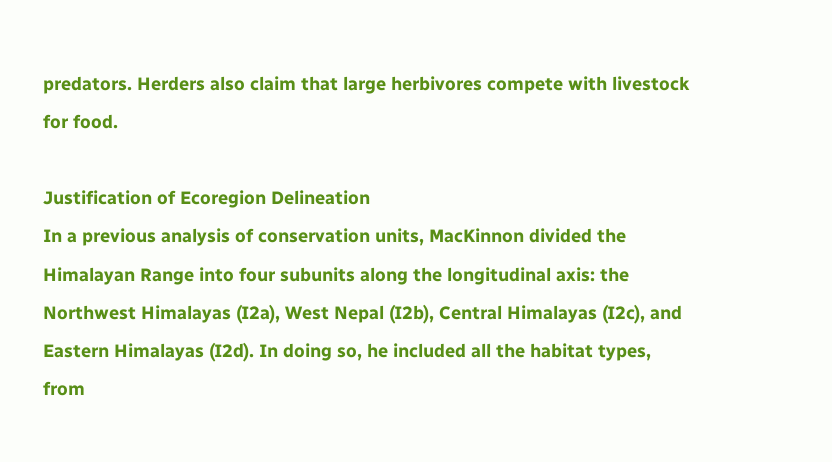predators. Herders also claim that large herbivores compete with livestock for food.

Justification of Ecoregion Delineation
In a previous analysis of conservation units, MacKinnon divided the Himalayan Range into four subunits along the longitudinal axis: the Northwest Himalayas (I2a), West Nepal (I2b), Central Himalayas (I2c), and Eastern Himalayas (I2d). In doing so, he included all the habitat types, from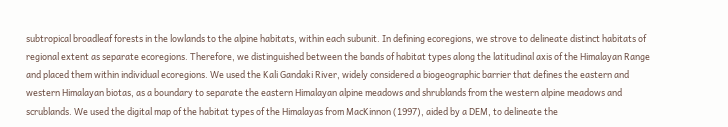subtropical broadleaf forests in the lowlands to the alpine habitats, within each subunit. In defining ecoregions, we strove to delineate distinct habitats of regional extent as separate ecoregions. Therefore, we distinguished between the bands of habitat types along the latitudinal axis of the Himalayan Range and placed them within individual ecoregions. We used the Kali Gandaki River, widely considered a biogeographic barrier that defines the eastern and western Himalayan biotas, as a boundary to separate the eastern Himalayan alpine meadows and shrublands from the western alpine meadows and scrublands. We used the digital map of the habitat types of the Himalayas from MacKinnon (1997), aided by a DEM, to delineate the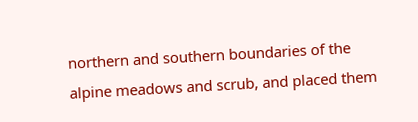northern and southern boundaries of the alpine meadows and scrub, and placed them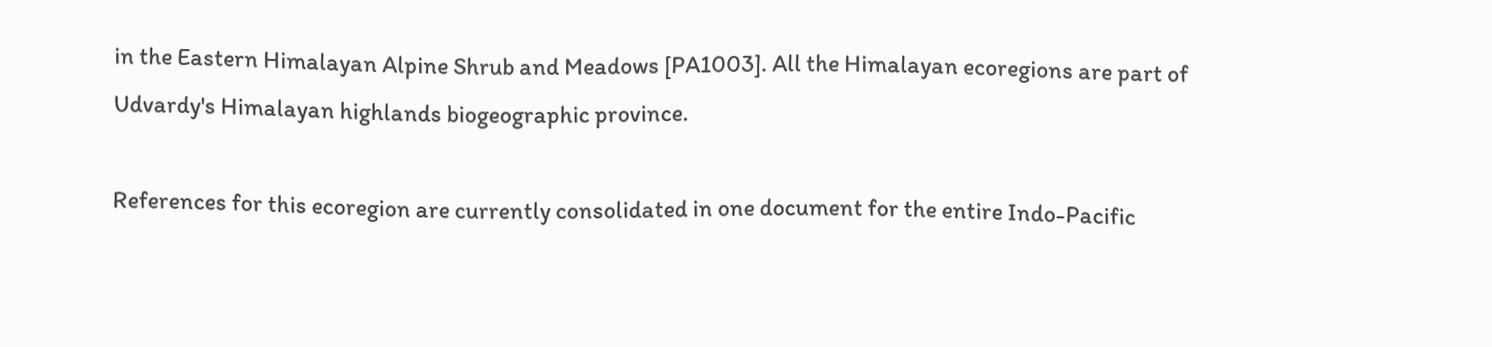in the Eastern Himalayan Alpine Shrub and Meadows [PA1003]. All the Himalayan ecoregions are part of Udvardy's Himalayan highlands biogeographic province.

References for this ecoregion are currently consolidated in one document for the entire Indo-Pacific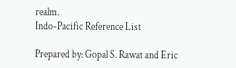realm.
Indo-Pacific Reference List

Prepared by: Gopal S. Rawat and Eric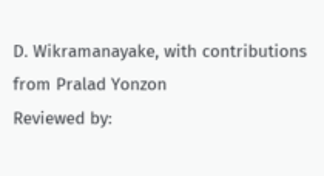D. Wikramanayake, with contributions from Pralad Yonzon
Reviewed by: